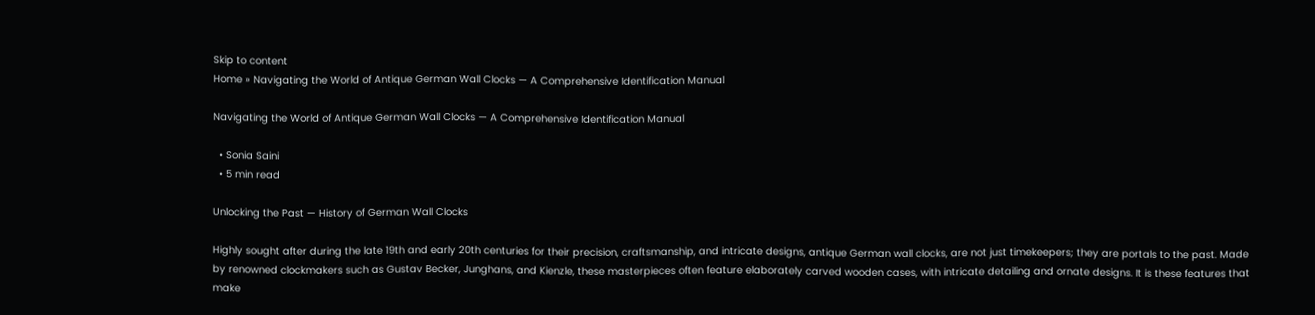Skip to content
Home » Navigating the World of Antique German Wall Clocks — A Comprehensive Identification Manual

Navigating the World of Antique German Wall Clocks — A Comprehensive Identification Manual

  • Sonia Saini
  • 5 min read

Unlocking the Past — History of German Wall Clocks

Highly sought after during the late 19th and early 20th centuries for their precision, craftsmanship, and intricate designs, antique German wall clocks, are not just timekeepers; they are portals to the past. Made by renowned clockmakers such as Gustav Becker, Junghans, and Kienzle, these masterpieces often feature elaborately carved wooden cases, with intricate detailing and ornate designs. It is these features that make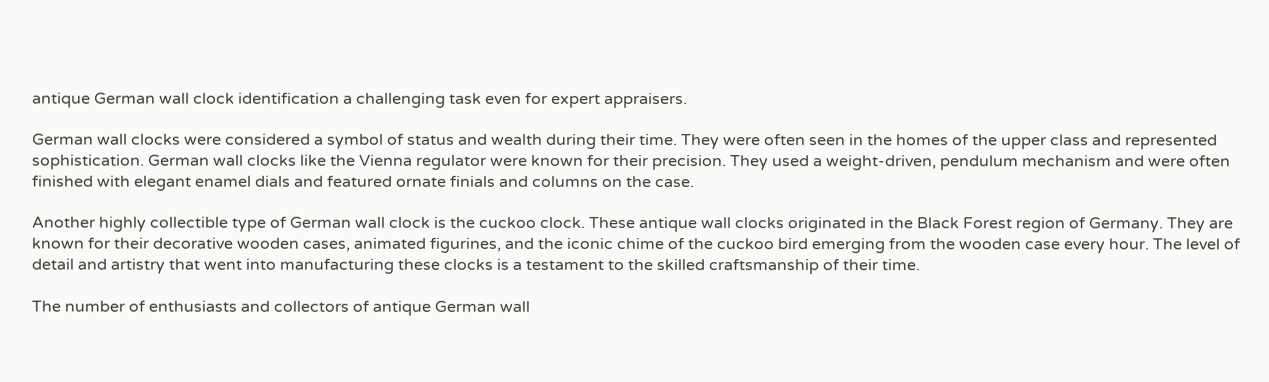antique German wall clock identification a challenging task even for expert appraisers.

German wall clocks were considered a symbol of status and wealth during their time. They were often seen in the homes of the upper class and represented sophistication. German wall clocks like the Vienna regulator were known for their precision. They used a weight-driven, pendulum mechanism and were often finished with elegant enamel dials and featured ornate finials and columns on the case.

Another highly collectible type of German wall clock is the cuckoo clock. These antique wall clocks originated in the Black Forest region of Germany. They are known for their decorative wooden cases, animated figurines, and the iconic chime of the cuckoo bird emerging from the wooden case every hour. The level of detail and artistry that went into manufacturing these clocks is a testament to the skilled craftsmanship of their time.

The number of enthusiasts and collectors of antique German wall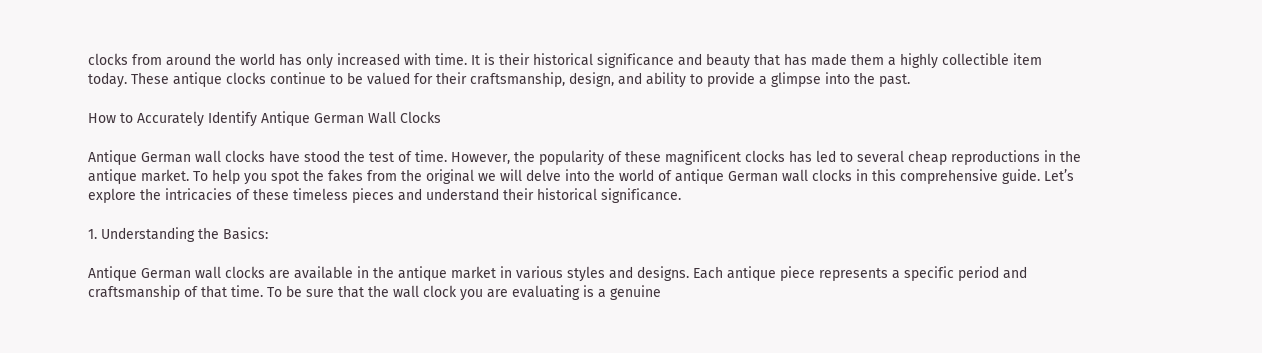clocks from around the world has only increased with time. It is their historical significance and beauty that has made them a highly collectible item today. These antique clocks continue to be valued for their craftsmanship, design, and ability to provide a glimpse into the past.

How to Accurately Identify Antique German Wall Clocks

Antique German wall clocks have stood the test of time. However, the popularity of these magnificent clocks has led to several cheap reproductions in the antique market. To help you spot the fakes from the original we will delve into the world of antique German wall clocks in this comprehensive guide. Let’s explore the intricacies of these timeless pieces and understand their historical significance.

1. Understanding the Basics:

Antique German wall clocks are available in the antique market in various styles and designs. Each antique piece represents a specific period and craftsmanship of that time. To be sure that the wall clock you are evaluating is a genuine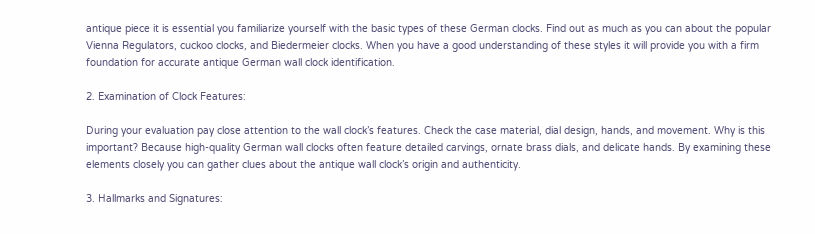antique piece it is essential you familiarize yourself with the basic types of these German clocks. Find out as much as you can about the popular Vienna Regulators, cuckoo clocks, and Biedermeier clocks. When you have a good understanding of these styles it will provide you with a firm foundation for accurate antique German wall clock identification.

2. Examination of Clock Features:

During your evaluation pay close attention to the wall clock’s features. Check the case material, dial design, hands, and movement. Why is this important? Because high-quality German wall clocks often feature detailed carvings, ornate brass dials, and delicate hands. By examining these elements closely you can gather clues about the antique wall clock’s origin and authenticity.

3. Hallmarks and Signatures: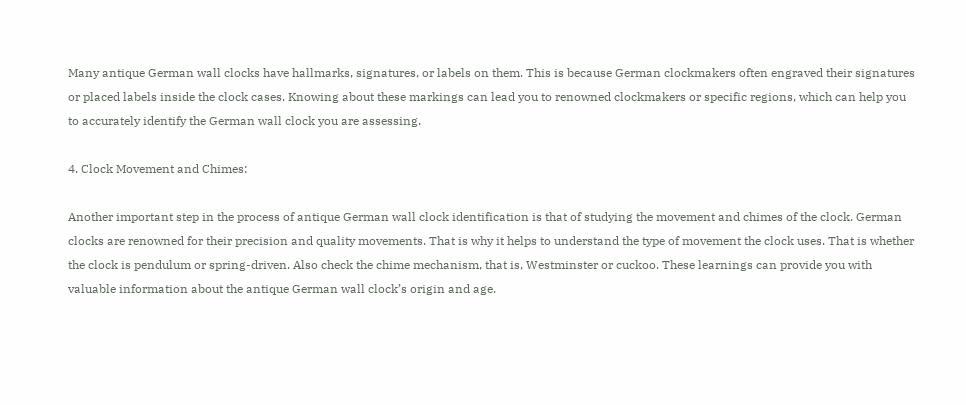Many antique German wall clocks have hallmarks, signatures, or labels on them. This is because German clockmakers often engraved their signatures or placed labels inside the clock cases. Knowing about these markings can lead you to renowned clockmakers or specific regions, which can help you to accurately identify the German wall clock you are assessing.

4. Clock Movement and Chimes:

Another important step in the process of antique German wall clock identification is that of studying the movement and chimes of the clock. German clocks are renowned for their precision and quality movements. That is why it helps to understand the type of movement the clock uses. That is whether the clock is pendulum or spring-driven. Also check the chime mechanism, that is, Westminster or cuckoo. These learnings can provide you with valuable information about the antique German wall clock’s origin and age.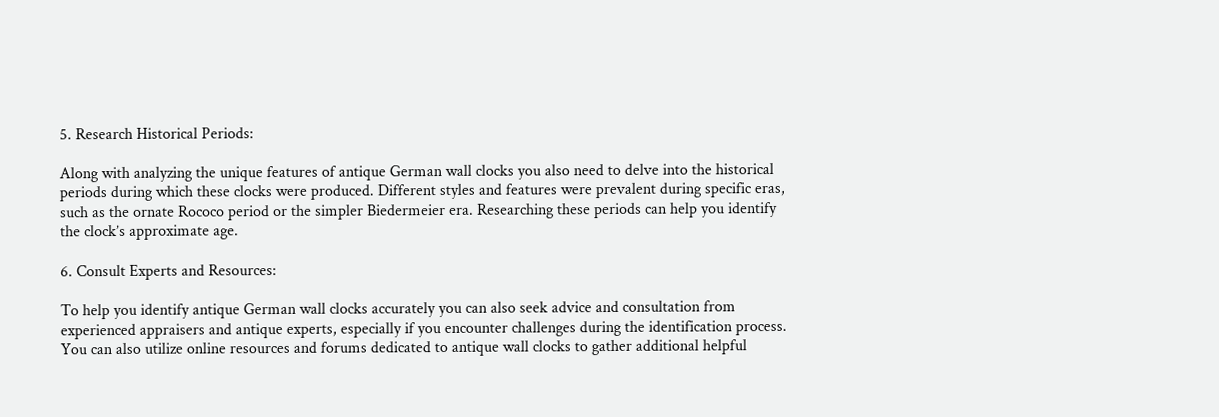5. Research Historical Periods:

Along with analyzing the unique features of antique German wall clocks you also need to delve into the historical periods during which these clocks were produced. Different styles and features were prevalent during specific eras, such as the ornate Rococo period or the simpler Biedermeier era. Researching these periods can help you identify the clock’s approximate age.

6. Consult Experts and Resources:

To help you identify antique German wall clocks accurately you can also seek advice and consultation from experienced appraisers and antique experts, especially if you encounter challenges during the identification process. You can also utilize online resources and forums dedicated to antique wall clocks to gather additional helpful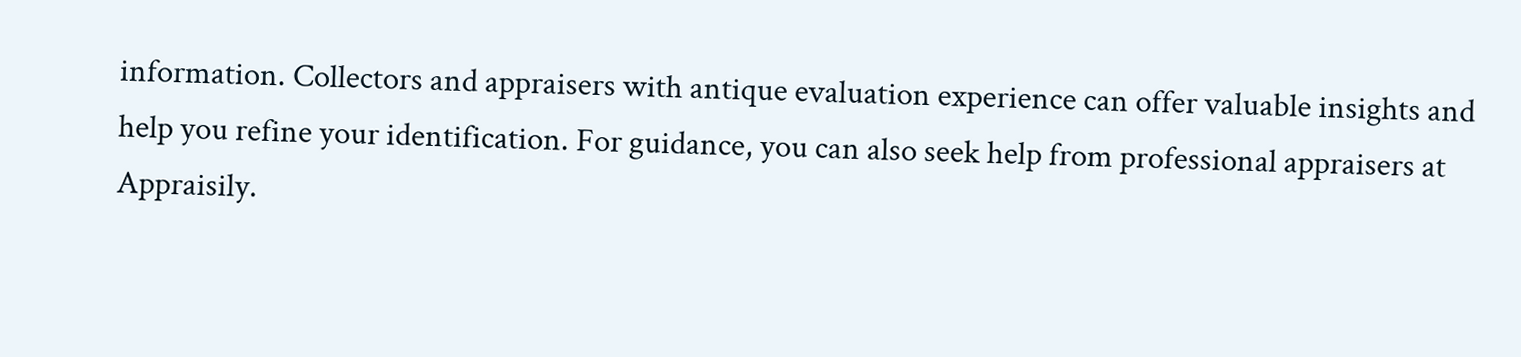information. Collectors and appraisers with antique evaluation experience can offer valuable insights and help you refine your identification. For guidance, you can also seek help from professional appraisers at Appraisily.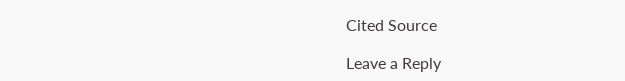Cited Source

Leave a Reply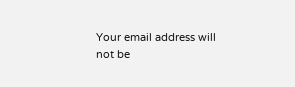Your email address will not be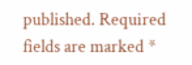published. Required fields are marked *